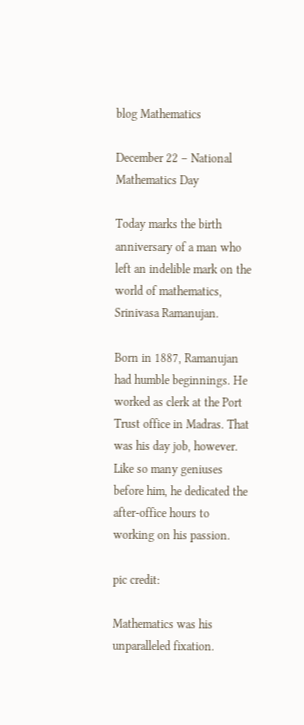blog Mathematics

December 22 – National Mathematics Day

Today marks the birth anniversary of a man who left an indelible mark on the world of mathematics, Srinivasa Ramanujan.

Born in 1887, Ramanujan had humble beginnings. He worked as clerk at the Port Trust office in Madras. That was his day job, however. Like so many geniuses before him, he dedicated the after-office hours to working on his passion.

pic credit:

Mathematics was his unparalleled fixation.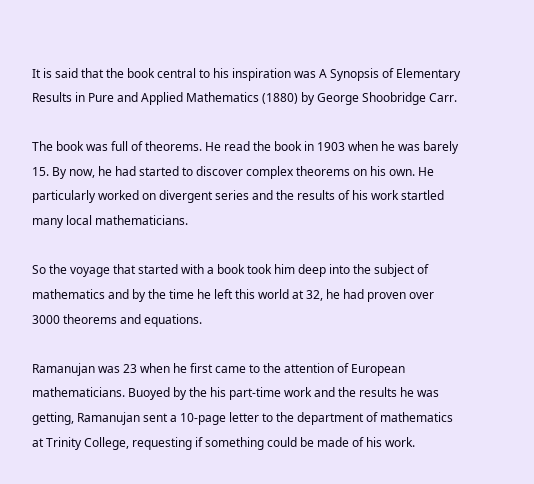It is said that the book central to his inspiration was A Synopsis of Elementary Results in Pure and Applied Mathematics (1880) by George Shoobridge Carr.

The book was full of theorems. He read the book in 1903 when he was barely 15. By now, he had started to discover complex theorems on his own. He particularly worked on divergent series and the results of his work startled many local mathematicians.

So the voyage that started with a book took him deep into the subject of mathematics and by the time he left this world at 32, he had proven over 3000 theorems and equations.

Ramanujan was 23 when he first came to the attention of European mathematicians. Buoyed by the his part-time work and the results he was getting, Ramanujan sent a 10-page letter to the department of mathematics at Trinity College, requesting if something could be made of his work.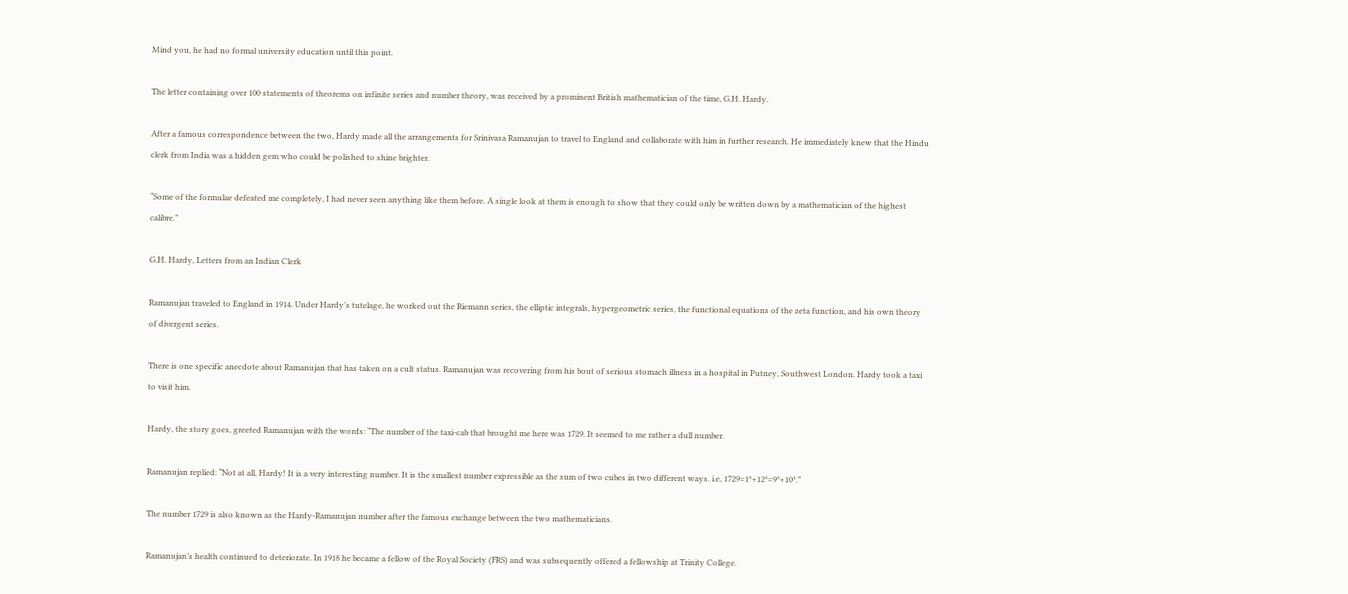Mind you, he had no formal university education until this point.

The letter containing over 100 statements of theorems on infinite series and number theory, was received by a prominent British mathematician of the time, G.H. Hardy.

After a famous correspondence between the two, Hardy made all the arrangements for Srinivasa Ramanujan to travel to England and collaborate with him in further research. He immediately knew that the Hindu clerk from India was a hidden gem who could be polished to shine brighter.

“Some of the formulae defeated me completely, I had never seen anything like them before. A single look at them is enough to show that they could only be written down by a mathematician of the highest calibre.”

G.H. Hardy, Letters from an Indian Clerk

Ramanujan traveled to England in 1914. Under Hardy’s tutelage, he worked out the Riemann series, the elliptic integrals, hypergeometric series, the functional equations of the zeta function, and his own theory of divergent series.

There is one specific anecdote about Ramanujan that has taken on a cult status. Ramanujan was recovering from his bout of serious stomach illness in a hospital in Putney, Southwest London. Hardy took a taxi to visit him.

Hardy, the story goes, greeted Ramanujan with the words: “The number of the taxi-cab that brought me here was 1729. It seemed to me rather a dull number.

Ramanujan replied: “Not at all, Hardy! It is a very interesting number. It is the smallest number expressible as the sum of two cubes in two different ways. i.e, 1729=1³+12³=9³+10³.”

The number 1729 is also known as the Hardy-Ramanujan number after the famous exchange between the two mathematicians.

Ramanujan’s health continued to deteriorate. In 1918 he became a fellow of the Royal Society (FRS) and was subsequently offered a fellowship at Trinity College.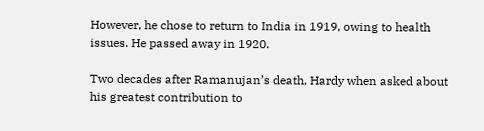However, he chose to return to India in 1919, owing to health issues. He passed away in 1920.

Two decades after Ramanujan’s death, Hardy when asked about his greatest contribution to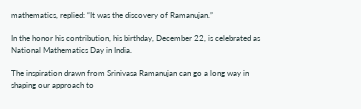mathematics, replied: “It was the discovery of Ramanujan.”

In the honor his contribution, his birthday, December 22, is celebrated as National Mathematics Day in India.

The inspiration drawn from Srinivasa Ramanujan can go a long way in shaping our approach to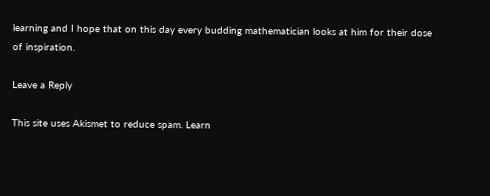learning and I hope that on this day every budding mathematician looks at him for their dose of inspiration.

Leave a Reply

This site uses Akismet to reduce spam. Learn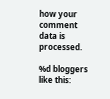how your comment data is processed.

%d bloggers like this: